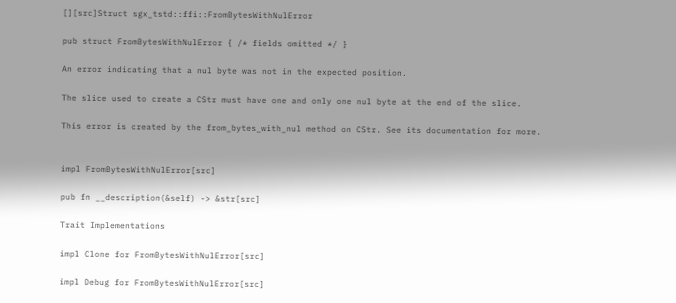[][src]Struct sgx_tstd::ffi::FromBytesWithNulError

pub struct FromBytesWithNulError { /* fields omitted */ }

An error indicating that a nul byte was not in the expected position.

The slice used to create a CStr must have one and only one nul byte at the end of the slice.

This error is created by the from_bytes_with_nul method on CStr. See its documentation for more.


impl FromBytesWithNulError[src]

pub fn __description(&self) -> &str[src]

Trait Implementations

impl Clone for FromBytesWithNulError[src]

impl Debug for FromBytesWithNulError[src]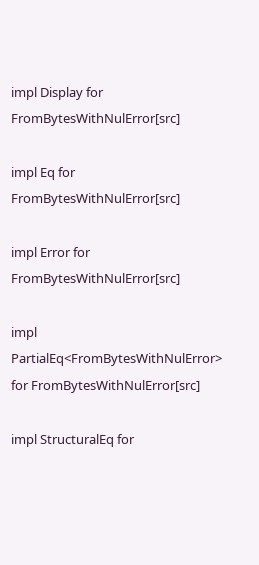impl Display for FromBytesWithNulError[src]

impl Eq for FromBytesWithNulError[src]

impl Error for FromBytesWithNulError[src]

impl PartialEq<FromBytesWithNulError> for FromBytesWithNulError[src]

impl StructuralEq for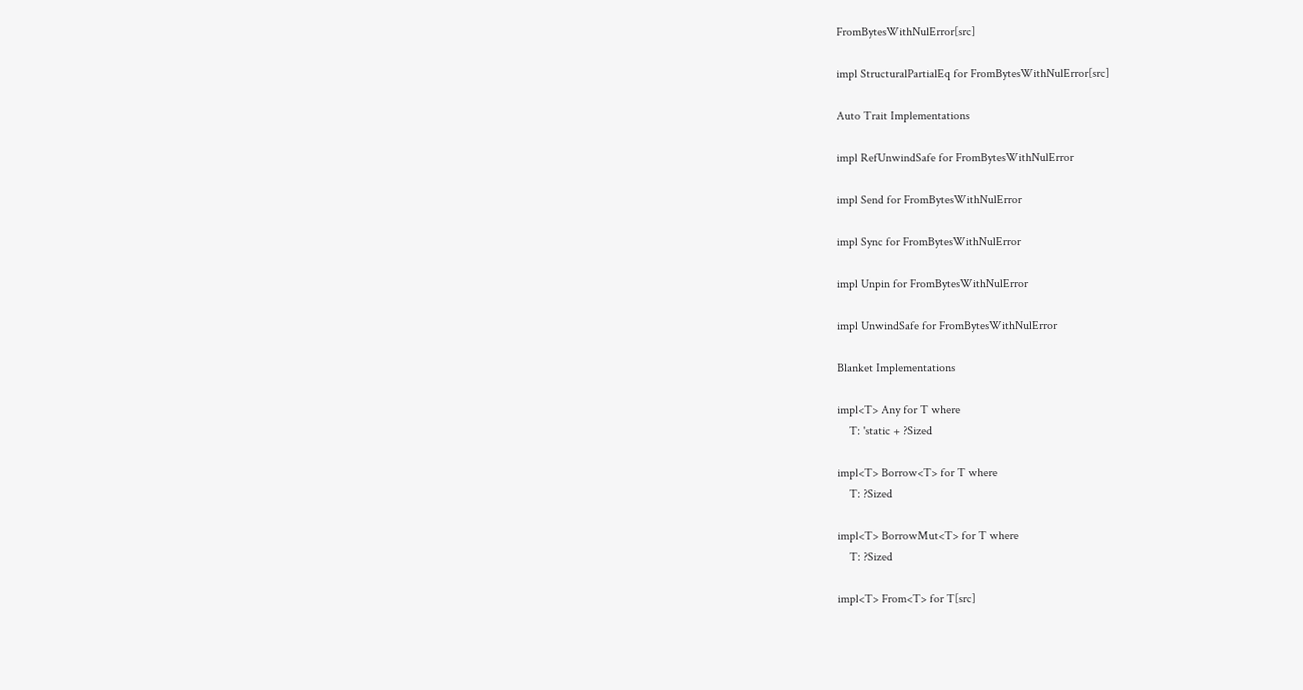FromBytesWithNulError[src]

impl StructuralPartialEq for FromBytesWithNulError[src]

Auto Trait Implementations

impl RefUnwindSafe for FromBytesWithNulError

impl Send for FromBytesWithNulError

impl Sync for FromBytesWithNulError

impl Unpin for FromBytesWithNulError

impl UnwindSafe for FromBytesWithNulError

Blanket Implementations

impl<T> Any for T where
    T: 'static + ?Sized

impl<T> Borrow<T> for T where
    T: ?Sized

impl<T> BorrowMut<T> for T where
    T: ?Sized

impl<T> From<T> for T[src]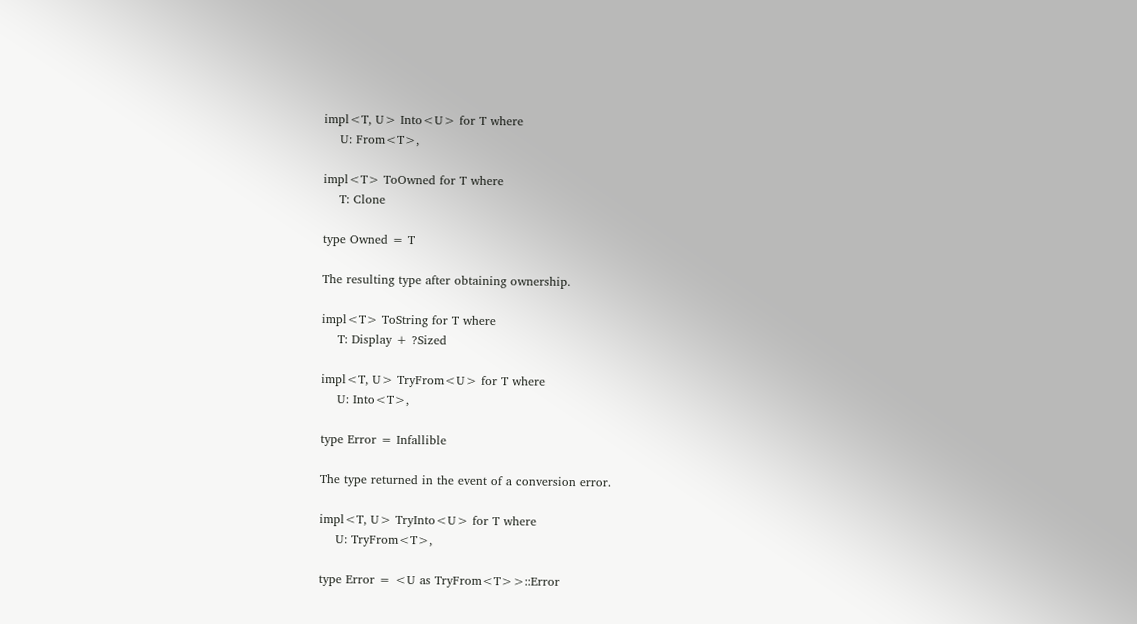impl<T, U> Into<U> for T where
    U: From<T>,

impl<T> ToOwned for T where
    T: Clone

type Owned = T

The resulting type after obtaining ownership.

impl<T> ToString for T where
    T: Display + ?Sized

impl<T, U> TryFrom<U> for T where
    U: Into<T>,

type Error = Infallible

The type returned in the event of a conversion error.

impl<T, U> TryInto<U> for T where
    U: TryFrom<T>,

type Error = <U as TryFrom<T>>::Error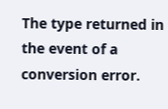The type returned in the event of a conversion error.